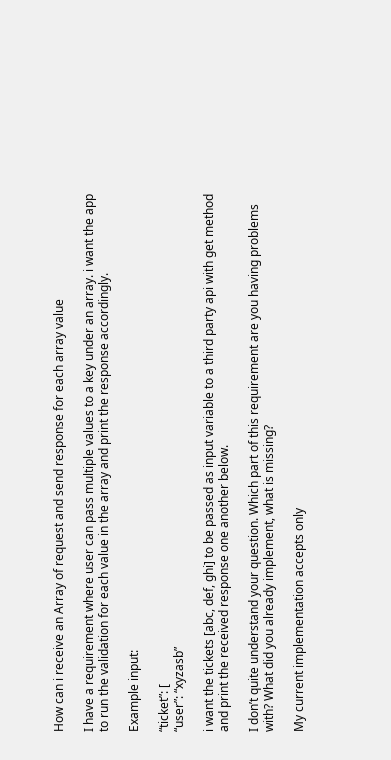How can i receive an Array of request and send response for each array value

I have a requirement where user can pass multiple values to a key under an array. i want the app to run the validation for each value in the array and print the response accordingly.

Example input:

“ticket”: [
“user”: “xyzasb”

i want the tickets [abc, def, ghi] to be passed as input variable to a third party api with get method and print the received response one another below.

I don’t quite understand your question. Which part of this requirement are you having problems with? What did you already implement, what is missing?

My current implementation accepts only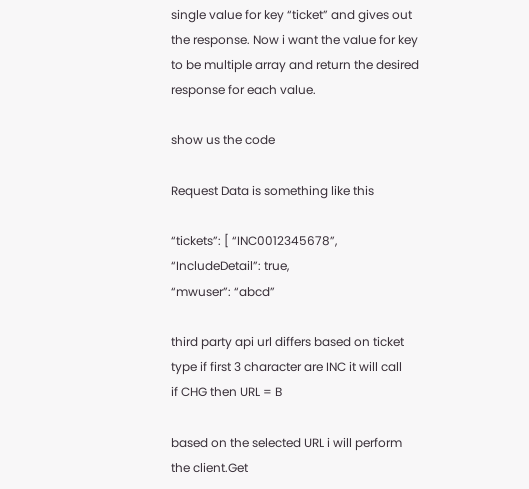single value for key “ticket” and gives out the response. Now i want the value for key to be multiple array and return the desired response for each value.

show us the code

Request Data is something like this

“tickets”: [ “INC0012345678”,
“IncludeDetail”: true,
“mwuser”: “abcd”

third party api url differs based on ticket type if first 3 character are INC it will call
if CHG then URL = B

based on the selected URL i will perform the client.Get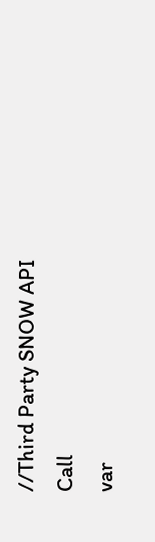//Third Party SNOW API Call
var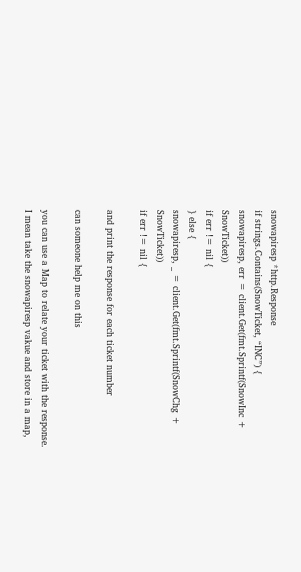snowapiresp *http.Response
if strings.Contains(SnowTicket, “INC”) {
snowapiresp, err = client.Get(fmt.Sprintf(SnowInc + SnowTicket))
if err != nil {
} else {
snowapiresp, _ = client.Get(fmt.Sprintf(SnowChg + SnowTicket))
if err != nil {

and print the response for each ticket number

can someone help me on this

you can use a Map to relate your ticket with the response.
I mean take the snowapiresp vakue and store in a map,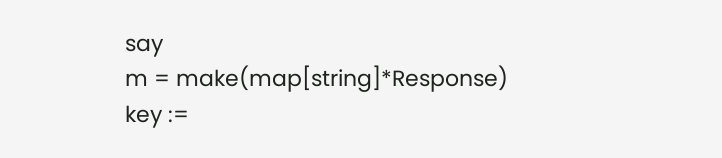say
m = make(map[string]*Response)
key :=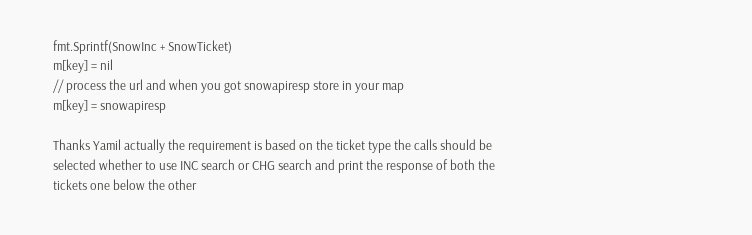fmt.Sprintf(SnowInc + SnowTicket)
m[key] = nil
// process the url and when you got snowapiresp store in your map
m[key] = snowapiresp

Thanks Yamil actually the requirement is based on the ticket type the calls should be selected whether to use INC search or CHG search and print the response of both the tickets one below the other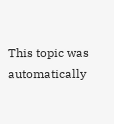This topic was automatically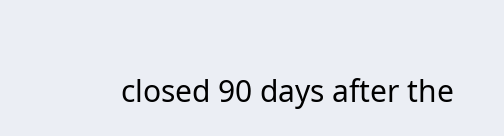closed 90 days after the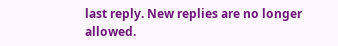last reply. New replies are no longer allowed.